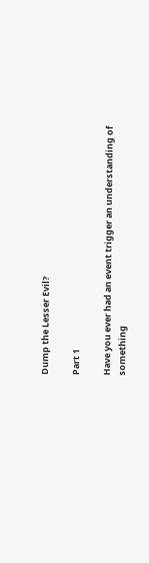Dump the Lesser Evil?

Part 1

Have you ever had an event trigger an understanding of something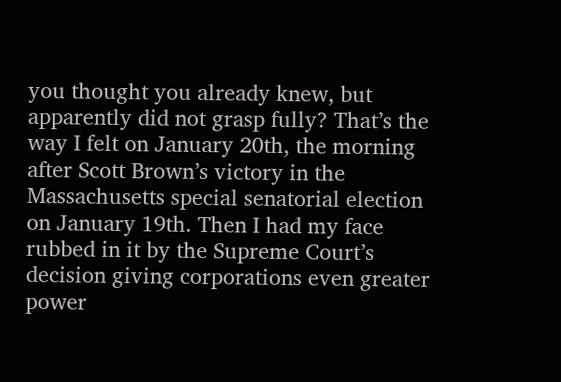you thought you already knew, but apparently did not grasp fully? That’s the way I felt on January 20th, the morning after Scott Brown’s victory in the Massachusetts special senatorial election on January 19th. Then I had my face rubbed in it by the Supreme Court’s decision giving corporations even greater power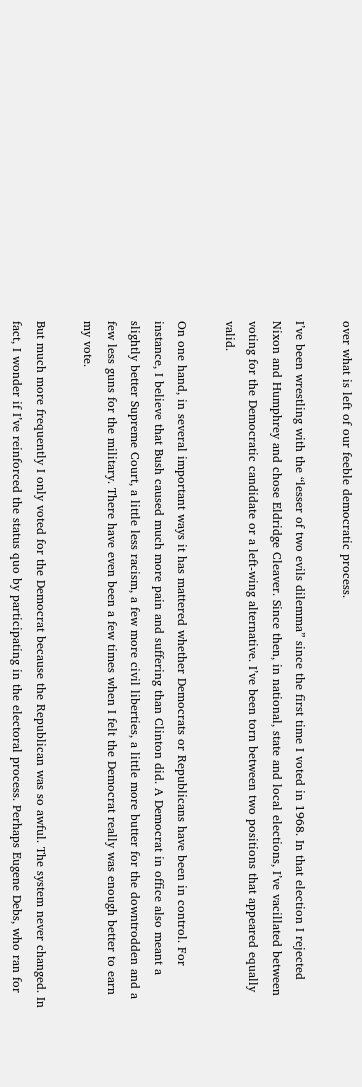over what is left of our feeble democratic process.

I’ve been wrestling with the “lesser of two evils dilemma” since the first time I voted in 1968. In that election I rejected Nixon and Humphrey and chose Eldridge Cleaver. Since then, in national, state and local elections, I’ve vacillated between voting for the Democratic candidate or a left-wing alternative. I’ve been torn between two positions that appeared equally valid.

On one hand, in several important ways it has mattered whether Democrats or Republicans have been in control. For instance, I believe that Bush caused much more pain and suffering than Clinton did. A Democrat in office also meant a slightly better Supreme Court, a little less racism, a few more civil liberties, a little more butter for the downtrodden and a few less guns for the military. There have even been a few times when I felt the Democrat really was enough better to earn my vote.

But much more frequently I only voted for the Democrat because the Republican was so awful. The system never changed. In fact, I wonder if I’ve reinforced the status quo by participating in the electoral process. Perhaps Eugene Debs, who ran for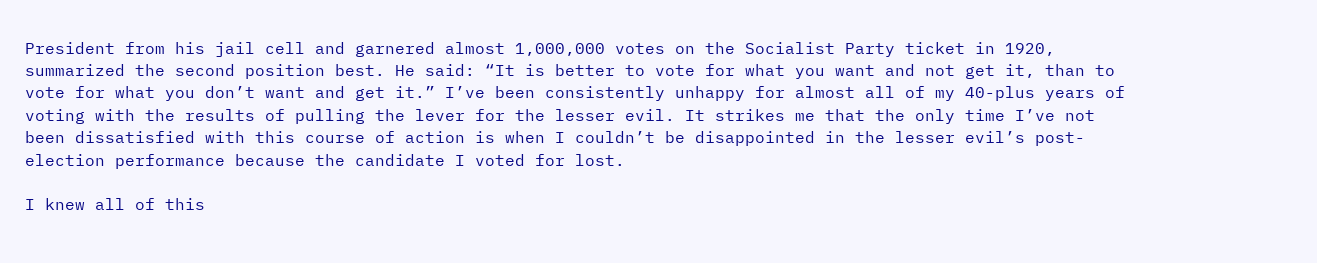President from his jail cell and garnered almost 1,000,000 votes on the Socialist Party ticket in 1920, summarized the second position best. He said: “It is better to vote for what you want and not get it, than to vote for what you don’t want and get it.” I’ve been consistently unhappy for almost all of my 40-plus years of voting with the results of pulling the lever for the lesser evil. It strikes me that the only time I’ve not been dissatisfied with this course of action is when I couldn’t be disappointed in the lesser evil’s post-election performance because the candidate I voted for lost.

I knew all of this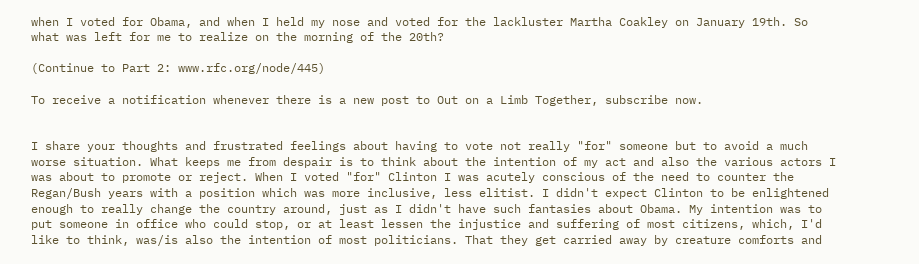when I voted for Obama, and when I held my nose and voted for the lackluster Martha Coakley on January 19th. So what was left for me to realize on the morning of the 20th?

(Continue to Part 2: www.rfc.org/node/445)

To receive a notification whenever there is a new post to Out on a Limb Together, subscribe now.


I share your thoughts and frustrated feelings about having to vote not really "for" someone but to avoid a much worse situation. What keeps me from despair is to think about the intention of my act and also the various actors I was about to promote or reject. When I voted "for" Clinton I was acutely conscious of the need to counter the Regan/Bush years with a position which was more inclusive, less elitist. I didn't expect Clinton to be enlightened enough to really change the country around, just as I didn't have such fantasies about Obama. My intention was to put someone in office who could stop, or at least lessen the injustice and suffering of most citizens, which, I'd like to think, was/is also the intention of most politicians. That they get carried away by creature comforts and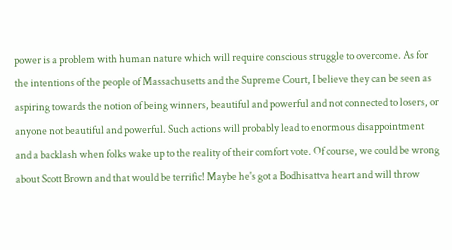power is a problem with human nature which will require conscious struggle to overcome. As for the intentions of the people of Massachusetts and the Supreme Court, I believe they can be seen as aspiring towards the notion of being winners, beautiful and powerful and not connected to losers, or anyone not beautiful and powerful. Such actions will probably lead to enormous disappointment and a backlash when folks wake up to the reality of their comfort vote. Of course, we could be wrong about Scott Brown and that would be terrific! Maybe he's got a Bodhisattva heart and will throw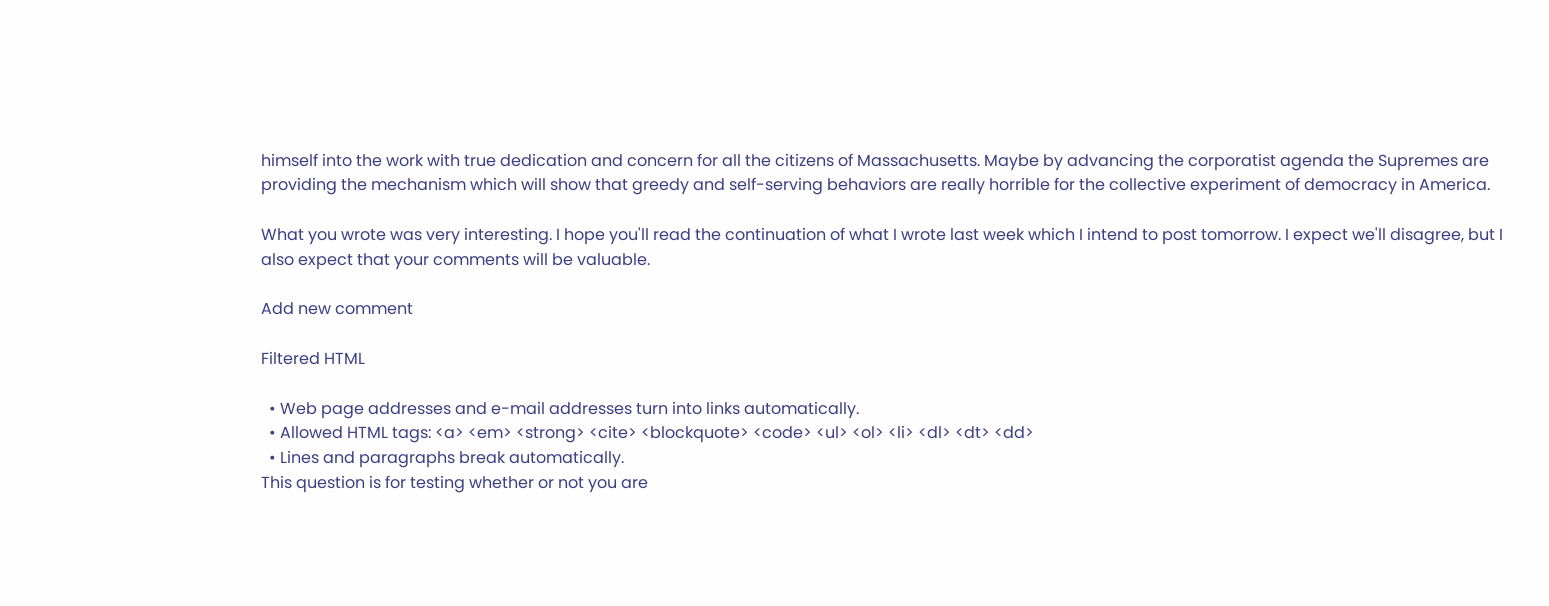himself into the work with true dedication and concern for all the citizens of Massachusetts. Maybe by advancing the corporatist agenda the Supremes are providing the mechanism which will show that greedy and self-serving behaviors are really horrible for the collective experiment of democracy in America.

What you wrote was very interesting. I hope you'll read the continuation of what I wrote last week which I intend to post tomorrow. I expect we'll disagree, but I also expect that your comments will be valuable.

Add new comment

Filtered HTML

  • Web page addresses and e-mail addresses turn into links automatically.
  • Allowed HTML tags: <a> <em> <strong> <cite> <blockquote> <code> <ul> <ol> <li> <dl> <dt> <dd>
  • Lines and paragraphs break automatically.
This question is for testing whether or not you are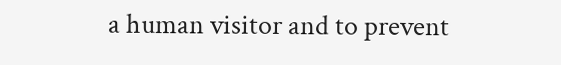a human visitor and to prevent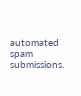automated spam submissions.